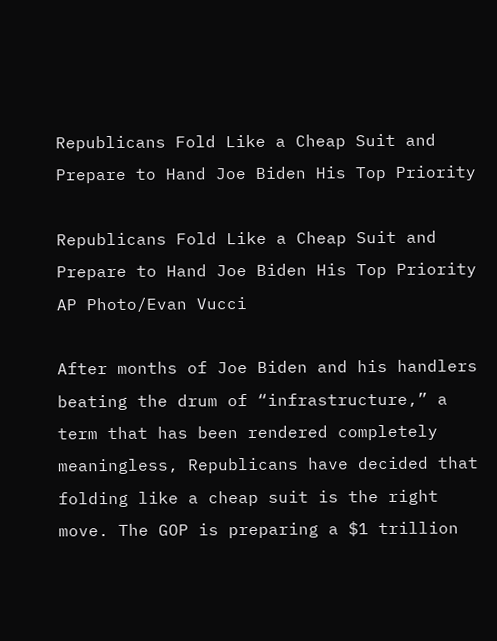Republicans Fold Like a Cheap Suit and Prepare to Hand Joe Biden His Top Priority

Republicans Fold Like a Cheap Suit and Prepare to Hand Joe Biden His Top Priority
AP Photo/Evan Vucci

After months of Joe Biden and his handlers beating the drum of “infrastructure,” a term that has been rendered completely meaningless, Republicans have decided that folding like a cheap suit is the right move. The GOP is preparing a $1 trillion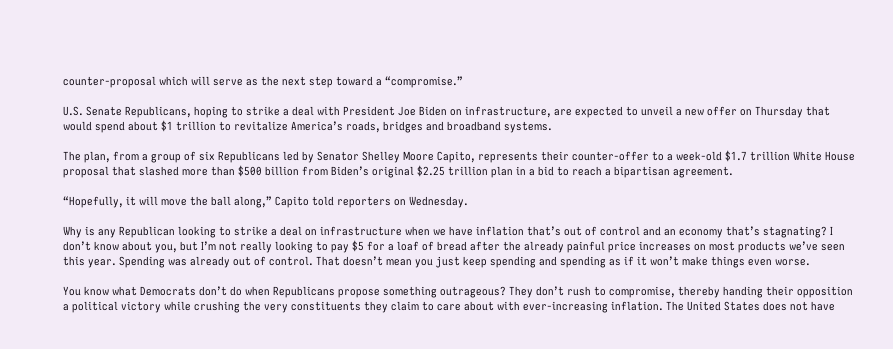counter-proposal which will serve as the next step toward a “compromise.”

U.S. Senate Republicans, hoping to strike a deal with President Joe Biden on infrastructure, are expected to unveil a new offer on Thursday that would spend about $1 trillion to revitalize America’s roads, bridges and broadband systems.

The plan, from a group of six Republicans led by Senator Shelley Moore Capito, represents their counter-offer to a week-old $1.7 trillion White House proposal that slashed more than $500 billion from Biden’s original $2.25 trillion plan in a bid to reach a bipartisan agreement.

“Hopefully, it will move the ball along,” Capito told reporters on Wednesday.

Why is any Republican looking to strike a deal on infrastructure when we have inflation that’s out of control and an economy that’s stagnating? I don’t know about you, but I’m not really looking to pay $5 for a loaf of bread after the already painful price increases on most products we’ve seen this year. Spending was already out of control. That doesn’t mean you just keep spending and spending as if it won’t make things even worse.

You know what Democrats don’t do when Republicans propose something outrageous? They don’t rush to compromise, thereby handing their opposition a political victory while crushing the very constituents they claim to care about with ever-increasing inflation. The United States does not have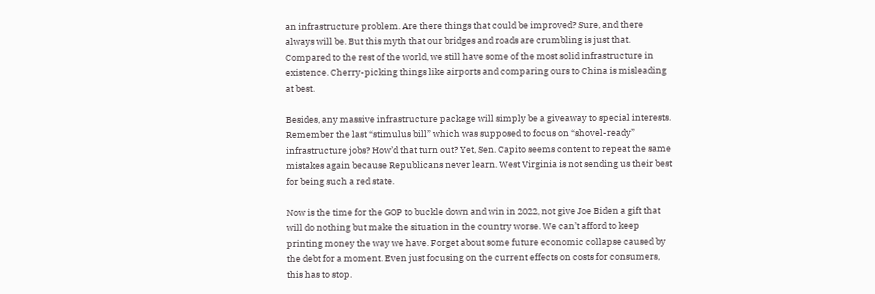an infrastructure problem. Are there things that could be improved? Sure, and there always will be. But this myth that our bridges and roads are crumbling is just that. Compared to the rest of the world, we still have some of the most solid infrastructure in existence. Cherry-picking things like airports and comparing ours to China is misleading at best.

Besides, any massive infrastructure package will simply be a giveaway to special interests. Remember the last “stimulus bill” which was supposed to focus on “shovel-ready” infrastructure jobs? How’d that turn out? Yet, Sen. Capito seems content to repeat the same mistakes again because Republicans never learn. West Virginia is not sending us their best for being such a red state.

Now is the time for the GOP to buckle down and win in 2022, not give Joe Biden a gift that will do nothing but make the situation in the country worse. We can’t afford to keep printing money the way we have. Forget about some future economic collapse caused by the debt for a moment. Even just focusing on the current effects on costs for consumers, this has to stop.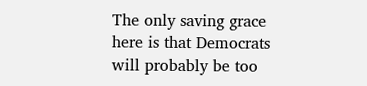The only saving grace here is that Democrats will probably be too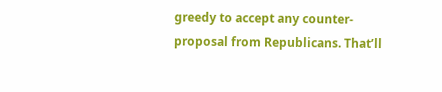greedy to accept any counter-proposal from Republicans. That’ll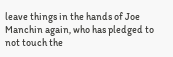leave things in the hands of Joe Manchin again, who has pledged to not touch the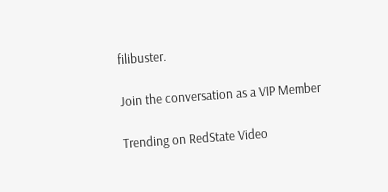filibuster.

Join the conversation as a VIP Member

Trending on RedState Video